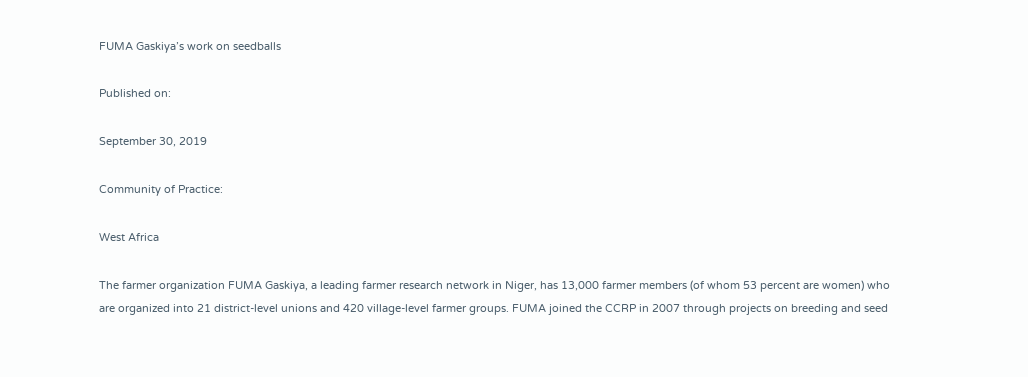FUMA Gaskiya’s work on seedballs

Published on:

September 30, 2019

Community of Practice:

West Africa

The farmer organization FUMA Gaskiya, a leading farmer research network in Niger, has 13,000 farmer members (of whom 53 percent are women) who are organized into 21 district-level unions and 420 village-level farmer groups. FUMA joined the CCRP in 2007 through projects on breeding and seed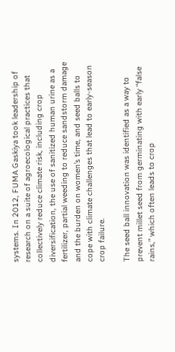systems. In 2012, FUMA Gaskiya took leadership of research on a suite of agroecological practices that collectively reduce climate risk, including crop diversification, the use of sanitized human urine as a fertilizer, partial weeding to reduce sandstorm damage and the burden on women’s time, and seed balls to cope with climate challenges that lead to early-season crop failure.

The seed ball innovation was identified as a way to prevent millet seed from germinating with early “false rains,” which often leads to crop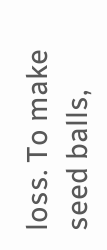loss. To make seed balls,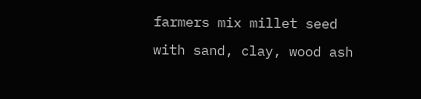farmers mix millet seed with sand, clay, wood ash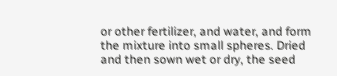or other fertilizer, and water, and form the mixture into small spheres. Dried and then sown wet or dry, the seed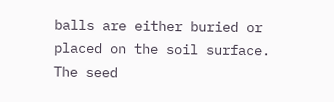balls are either buried or placed on the soil surface. The seed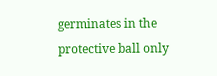germinates in the protective ball only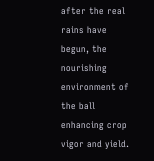after the real rains have begun, the nourishing environment of the ball enhancing crop vigor and yield.